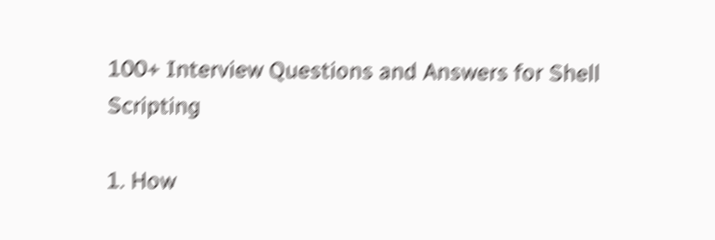100+ Interview Questions and Answers for Shell Scripting

1. How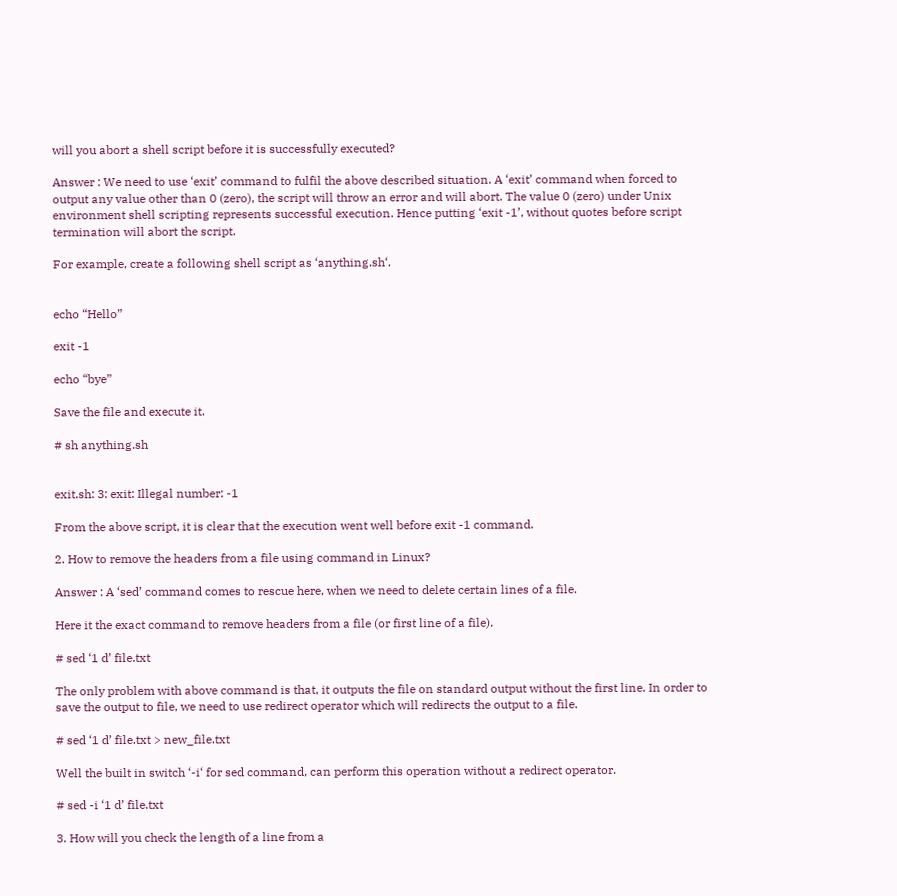will you abort a shell script before it is successfully executed?

Answer : We need to use ‘exit’ command to fulfil the above described situation. A ‘exit’ command when forced to output any value other than 0 (zero), the script will throw an error and will abort. The value 0 (zero) under Unix environment shell scripting represents successful execution. Hence putting ‘exit -1’, without quotes before script termination will abort the script.

For example, create a following shell script as ‘anything.sh‘.


echo “Hello”

exit -1

echo “bye”

Save the file and execute it.

# sh anything.sh


exit.sh: 3: exit: Illegal number: -1

From the above script, it is clear that the execution went well before exit -1 command.

2. How to remove the headers from a file using command in Linux?

Answer : A ‘sed’ command comes to rescue here, when we need to delete certain lines of a file.

Here it the exact command to remove headers from a file (or first line of a file).

# sed ‘1 d’ file.txt

The only problem with above command is that, it outputs the file on standard output without the first line. In order to save the output to file, we need to use redirect operator which will redirects the output to a file.

# sed ‘1 d’ file.txt > new_file.txt

Well the built in switch ‘-i‘ for sed command, can perform this operation without a redirect operator.

# sed -i ‘1 d’ file.txt

3. How will you check the length of a line from a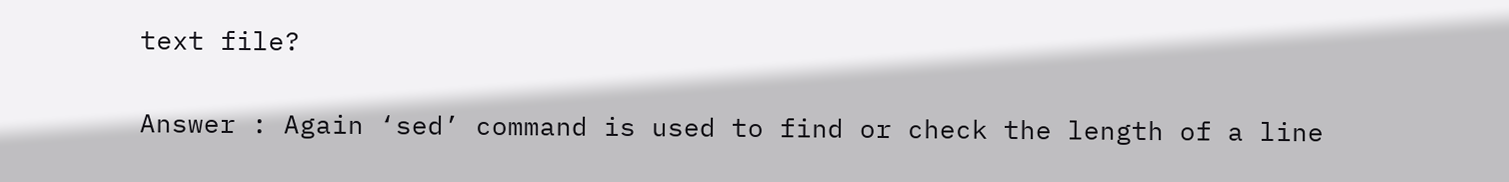text file?

Answer : Again ‘sed’ command is used to find or check the length of a line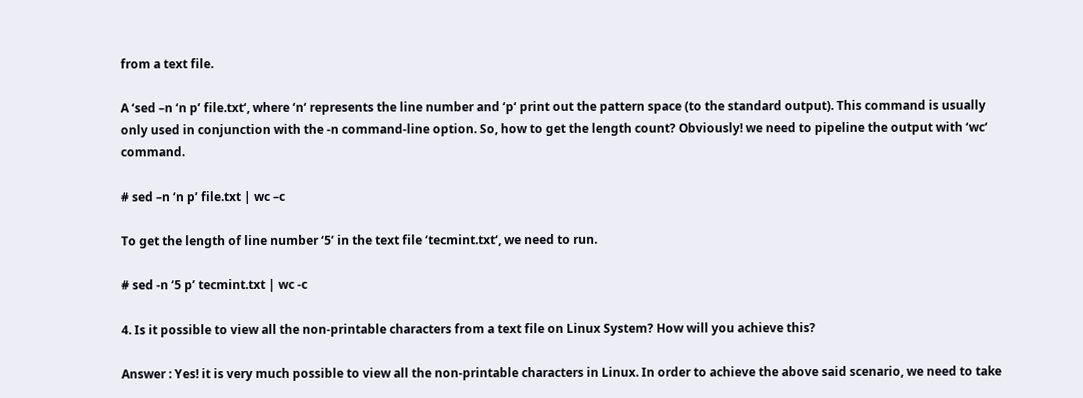from a text file.

A ‘sed –n ‘n p’ file.txt‘, where ‘n‘ represents the line number and ‘p‘ print out the pattern space (to the standard output). This command is usually only used in conjunction with the -n command-line option. So, how to get the length count? Obviously! we need to pipeline the output with ‘wc‘ command.

# sed –n ‘n p’ file.txt | wc –c

To get the length of line number ‘5’ in the text file ‘tecmint.txt‘, we need to run.

# sed -n ‘5 p’ tecmint.txt | wc -c

4. Is it possible to view all the non-printable characters from a text file on Linux System? How will you achieve this?

Answer : Yes! it is very much possible to view all the non-printable characters in Linux. In order to achieve the above said scenario, we need to take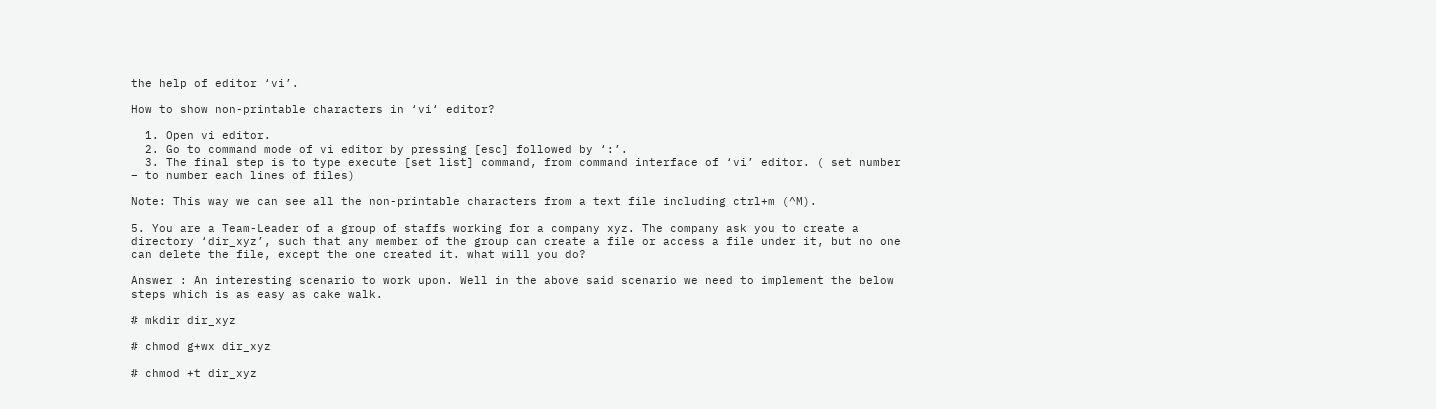the help of editor ‘vi’.

How to show non-printable characters in ‘vi‘ editor?

  1. Open vi editor.
  2. Go to command mode of vi editor by pressing [esc] followed by ‘:’.
  3. The final step is to type execute [set list] command, from command interface of ‘vi’ editor. ( set number – to number each lines of files)

Note: This way we can see all the non-printable characters from a text file including ctrl+m (^M).

5. You are a Team-Leader of a group of staffs working for a company xyz. The company ask you to create a directory ‘dir_xyz’, such that any member of the group can create a file or access a file under it, but no one can delete the file, except the one created it. what will you do?

Answer : An interesting scenario to work upon. Well in the above said scenario we need to implement the below steps which is as easy as cake walk.

# mkdir dir_xyz

# chmod g+wx dir_xyz

# chmod +t dir_xyz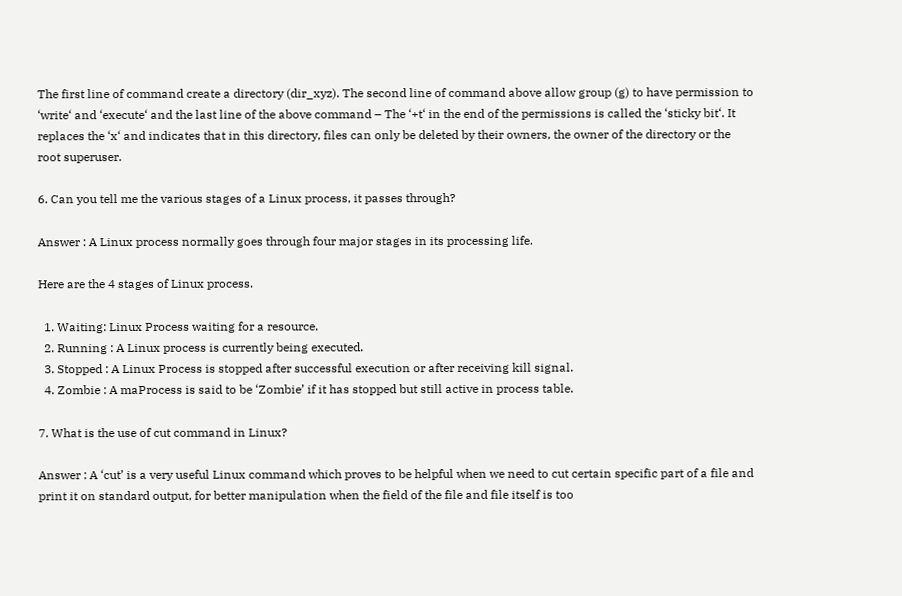The first line of command create a directory (dir_xyz). The second line of command above allow group (g) to have permission to ‘write‘ and ‘execute‘ and the last line of the above command – The ‘+t‘ in the end of the permissions is called the ‘sticky bit‘. It replaces the ‘x‘ and indicates that in this directory, files can only be deleted by their owners, the owner of the directory or the root superuser.

6. Can you tell me the various stages of a Linux process, it passes through?

Answer : A Linux process normally goes through four major stages in its processing life.

Here are the 4 stages of Linux process.

  1. Waiting: Linux Process waiting for a resource.
  2. Running : A Linux process is currently being executed.
  3. Stopped : A Linux Process is stopped after successful execution or after receiving kill signal.
  4. Zombie : A maProcess is said to be ‘Zombie’ if it has stopped but still active in process table.

7. What is the use of cut command in Linux?

Answer : A ‘cut’ is a very useful Linux command which proves to be helpful when we need to cut certain specific part of a file and print it on standard output, for better manipulation when the field of the file and file itself is too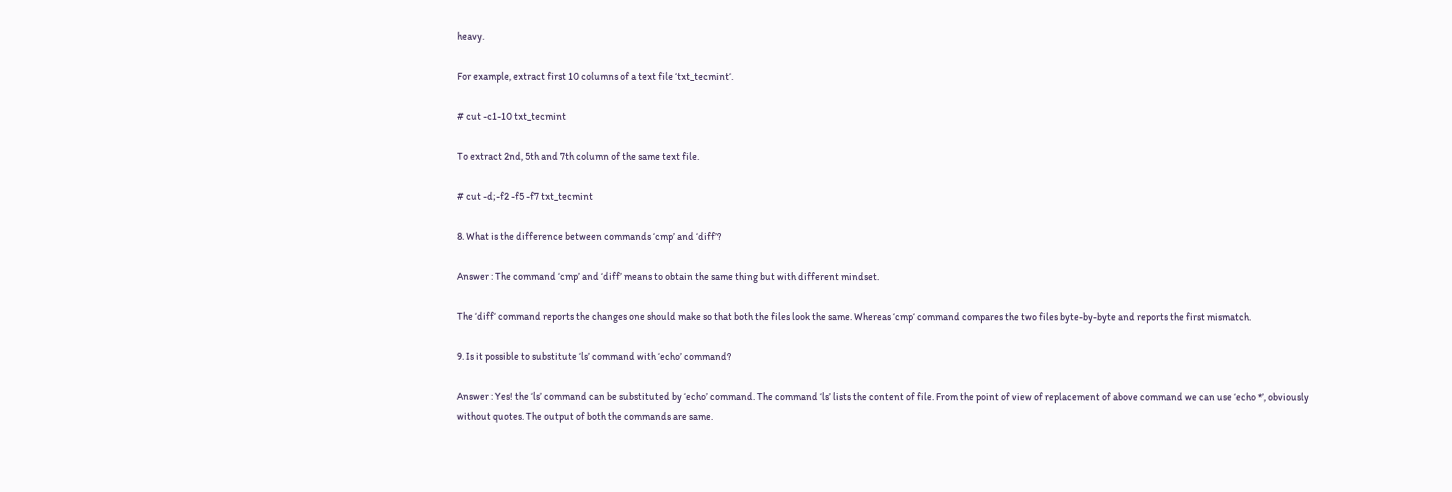heavy.

For example, extract first 10 columns of a text file ‘txt_tecmint‘.

# cut -c1-10 txt_tecmint

To extract 2nd, 5th and 7th column of the same text file.

# cut -d;-f2 -f5 -f7 txt_tecmint

8. What is the difference between commands ‘cmp’ and ‘diff’?

Answer : The command ‘cmp’ and ‘diff’ means to obtain the same thing but with different mindset.

The ‘diff‘ command reports the changes one should make so that both the files look the same. Whereas ‘cmp‘ command compares the two files byte-by-byte and reports the first mismatch.

9. Is it possible to substitute ‘ls’ command with ‘echo’ command?

Answer : Yes! the ‘ls’ command can be substituted by ‘echo’ command. The command ‘ls’ lists the content of file. From the point of view of replacement of above command we can use ‘echo *’, obviously without quotes. The output of both the commands are same.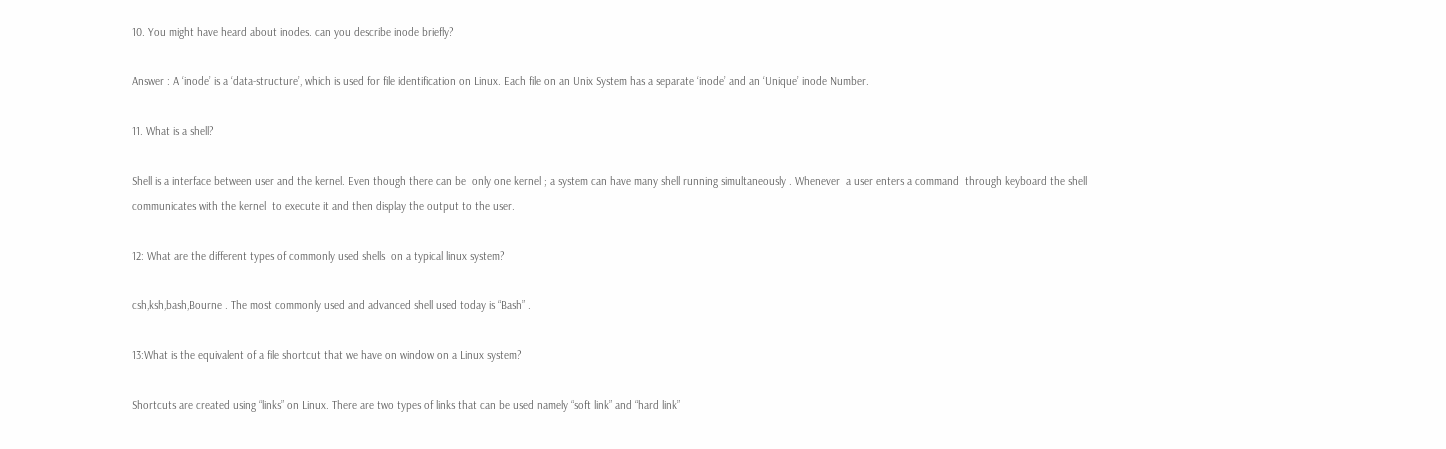10. You might have heard about inodes. can you describe inode briefly?

Answer : A ‘inode’ is a ‘data-structure’, which is used for file identification on Linux. Each file on an Unix System has a separate ‘inode’ and an ‘Unique’ inode Number.

11. What is a shell?

Shell is a interface between user and the kernel. Even though there can be  only one kernel ; a system can have many shell running simultaneously . Whenever  a user enters a command  through keyboard the shell communicates with the kernel  to execute it and then display the output to the user.

12: What are the different types of commonly used shells  on a typical linux system?

csh,ksh,bash,Bourne . The most commonly used and advanced shell used today is “Bash” .

13:What is the equivalent of a file shortcut that we have on window on a Linux system?

Shortcuts are created using “links” on Linux. There are two types of links that can be used namely “soft link” and “hard link”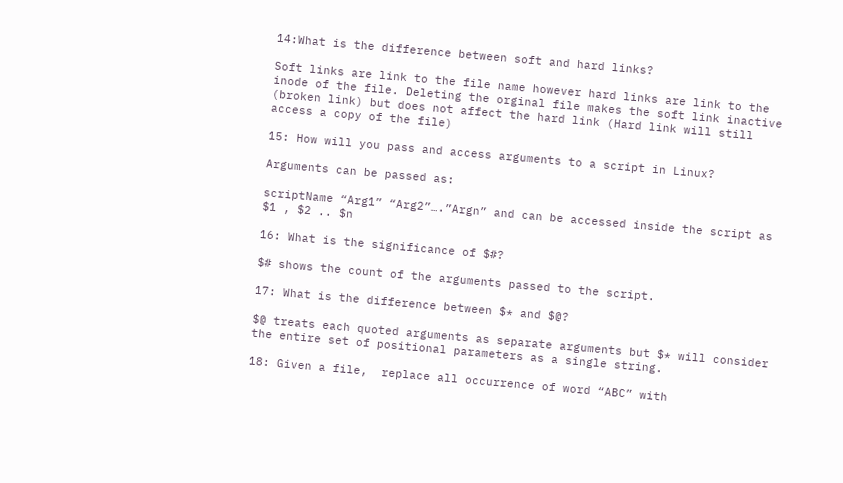14:What is the difference between soft and hard links?

Soft links are link to the file name however hard links are link to the inode of the file. Deleting the orginal file makes the soft link inactive (broken link) but does not affect the hard link (Hard link will still access a copy of the file)

15: How will you pass and access arguments to a script in Linux?

Arguments can be passed as:

scriptName “Arg1” “Arg2”….”Argn” and can be accessed inside the script as $1 , $2 .. $n

16: What is the significance of $#?

$# shows the count of the arguments passed to the script.

17: What is the difference between $* and $@?

$@ treats each quoted arguments as separate arguments but $* will consider the entire set of positional parameters as a single string.

18: Given a file,  replace all occurrence of word “ABC” with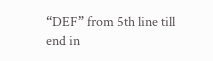“DEF” from 5th line till end in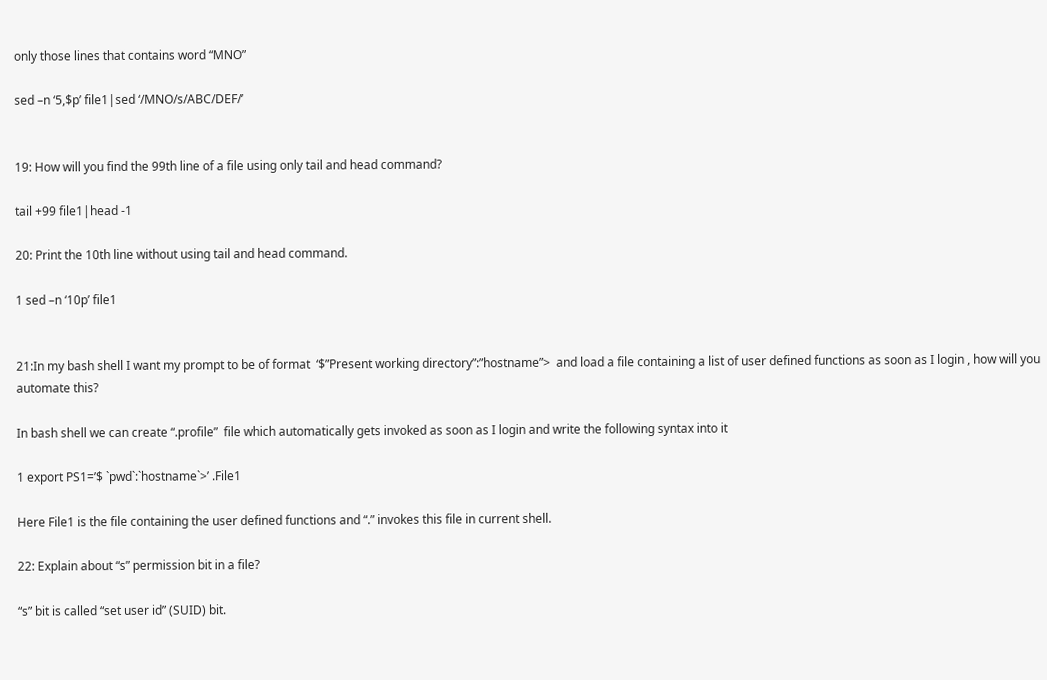only those lines that contains word “MNO”

sed –n ‘5,$p’ file1|sed ‘/MNO/s/ABC/DEF/’


19: How will you find the 99th line of a file using only tail and head command?

tail +99 file1|head -1

20: Print the 10th line without using tail and head command.

1 sed –n ‘10p’ file1


21:In my bash shell I want my prompt to be of format  ‘$”Present working directory”:”hostname”>  and load a file containing a list of user defined functions as soon as I login , how will you automate this?

In bash shell we can create “.profile”  file which automatically gets invoked as soon as I login and write the following syntax into it

1 export PS1=’$ `pwd`:`hostname`>’ .File1

Here File1 is the file containing the user defined functions and “.” invokes this file in current shell.

22: Explain about “s” permission bit in a file?

“s” bit is called “set user id” (SUID) bit.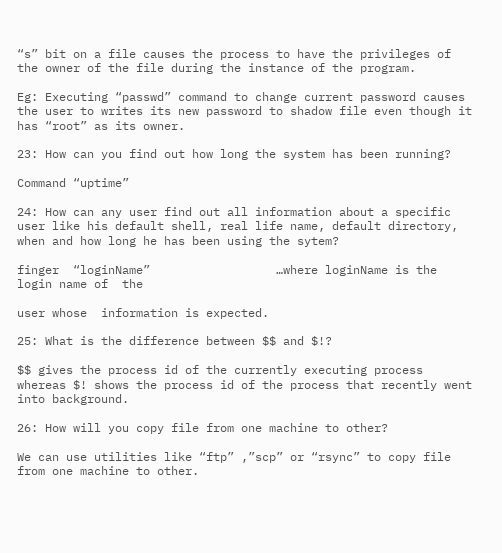“s” bit on a file causes the process to have the privileges of the owner of the file during the instance of the program.

Eg: Executing “passwd” command to change current password causes the user to writes its new password to shadow file even though it has “root” as its owner.

23: How can you find out how long the system has been running?

Command “uptime”

24: How can any user find out all information about a specific user like his default shell, real life name, default directory, when and how long he has been using the sytem?

finger  “loginName”                  …where loginName is the  login name of  the

user whose  information is expected.

25: What is the difference between $$ and $!?

$$ gives the process id of the currently executing process whereas $! shows the process id of the process that recently went into background.

26: How will you copy file from one machine to other?

We can use utilities like “ftp” ,”scp” or “rsync” to copy file from one machine to other.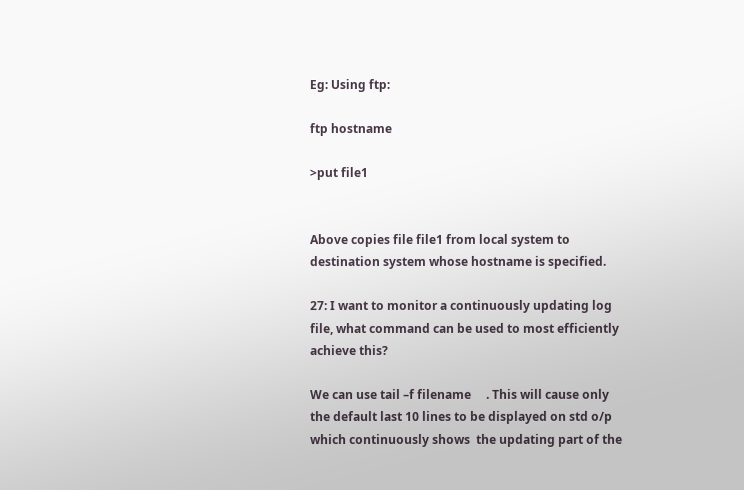Eg: Using ftp:

ftp hostname

>put file1


Above copies file file1 from local system to destination system whose hostname is specified.

27: I want to monitor a continuously updating log file, what command can be used to most efficiently achieve this?

We can use tail –f filename     . This will cause only the default last 10 lines to be displayed on std o/p which continuously shows  the updating part of the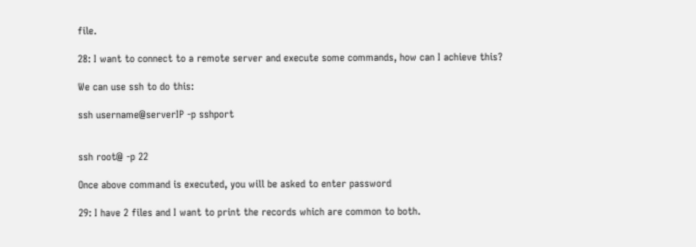file.

28: I want to connect to a remote server and execute some commands, how can I achieve this?

We can use ssh to do this:

ssh username@serverIP -p sshport


ssh root@ -p 22

Once above command is executed, you will be asked to enter password

29: I have 2 files and I want to print the records which are common to both.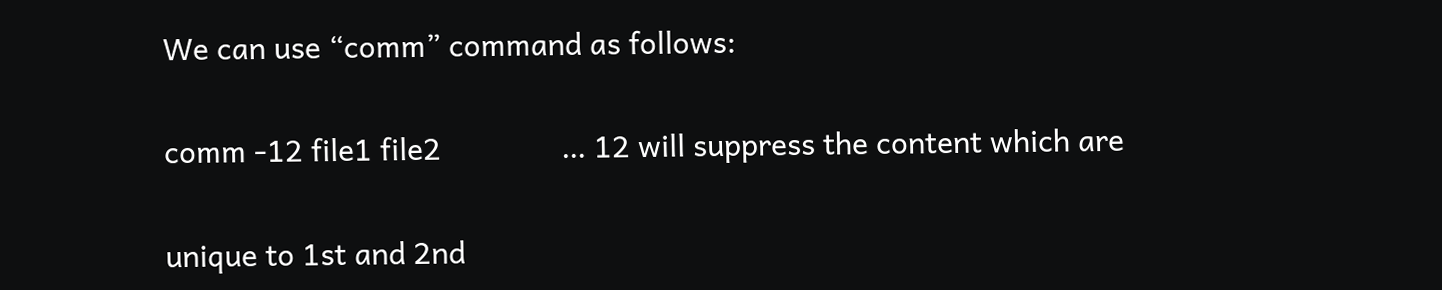We can use “comm” command as follows:

comm -12 file1 file2               … 12 will suppress the content which are

unique to 1st and 2nd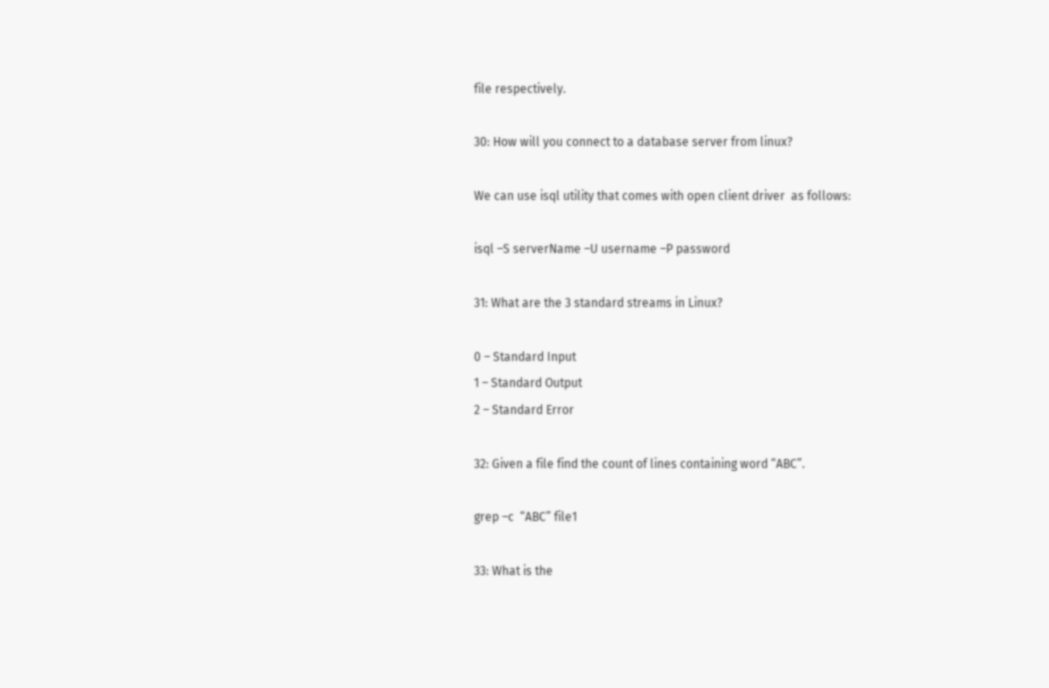file respectively.

30: How will you connect to a database server from linux?

We can use isql utility that comes with open client driver  as follows:

isql –S serverName –U username –P password

31: What are the 3 standard streams in Linux?

0 – Standard Input
1 – Standard Output
2 – Standard Error

32: Given a file find the count of lines containing word “ABC”.

grep –c  “ABC” file1

33: What is the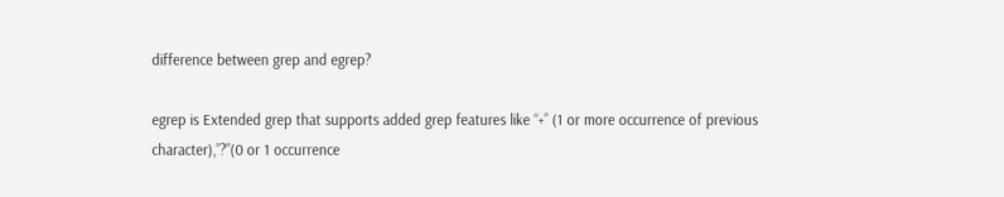difference between grep and egrep?

egrep is Extended grep that supports added grep features like “+” (1 or more occurrence of previous character),”?”(0 or 1 occurrence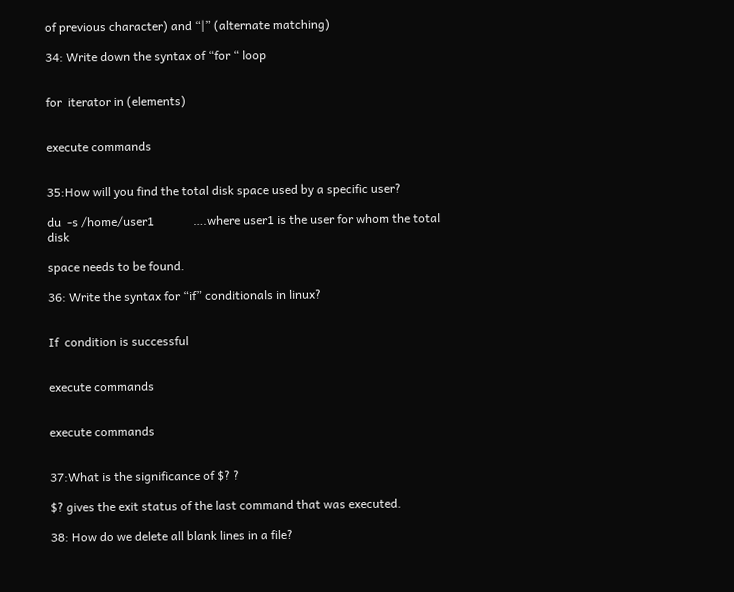of previous character) and “|” (alternate matching)

34: Write down the syntax of “for “ loop


for  iterator in (elements)


execute commands


35:How will you find the total disk space used by a specific user?

du  -s /home/user1             ….where user1 is the user for whom the total disk

space needs to be found.

36: Write the syntax for “if” conditionals in linux?


If  condition is successful


execute commands


execute commands


37:What is the significance of $? ?

$? gives the exit status of the last command that was executed.

38: How do we delete all blank lines in a file?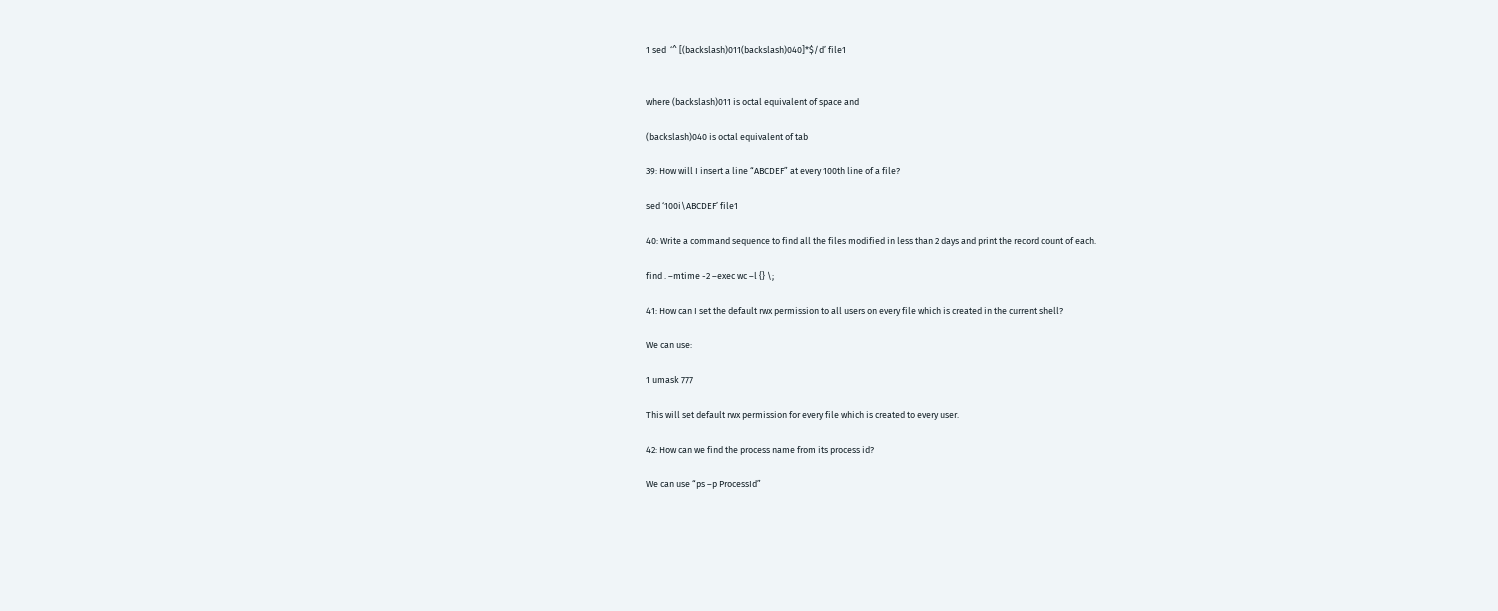1 sed  ‘^ [(backslash)011(backslash)040]*$/d’ file1


where (backslash)011 is octal equivalent of space and

(backslash)040 is octal equivalent of tab

39: How will I insert a line “ABCDEF” at every 100th line of a file?

sed ‘100i\ABCDEF’ file1

40: Write a command sequence to find all the files modified in less than 2 days and print the record count of each.

find . –mtime -2 –exec wc –l {} \;

41: How can I set the default rwx permission to all users on every file which is created in the current shell?

We can use:

1 umask 777

This will set default rwx permission for every file which is created to every user.

42: How can we find the process name from its process id?

We can use “ps –p ProcessId”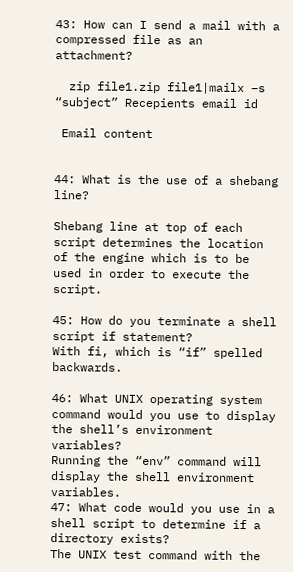43: How can I send a mail with a compressed file as an attachment?

  zip file1.zip file1|mailx –s “subject” Recepients email id

 Email content


44: What is the use of a shebang line?

Shebang line at top of each script determines the location of the engine which is to be used in order to execute the script.

45: How do you terminate a shell script if statement?
With fi, which is “if” spelled backwards.

46: What UNIX operating system command would you use to display the shell’s environment variables?
Running the “env” command will display the shell environment variables.
47: What code would you use in a shell script to determine if a directory exists?
The UNIX test command with the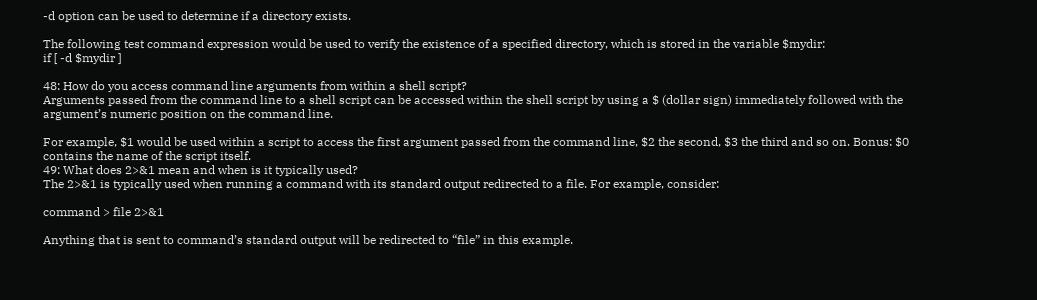-d option can be used to determine if a directory exists.

The following test command expression would be used to verify the existence of a specified directory, which is stored in the variable $mydir:
if [ -d $mydir ]

48: How do you access command line arguments from within a shell script?
Arguments passed from the command line to a shell script can be accessed within the shell script by using a $ (dollar sign) immediately followed with the argument’s numeric position on the command line.

For example, $1 would be used within a script to access the first argument passed from the command line, $2 the second, $3 the third and so on. Bonus: $0 contains the name of the script itself.
49: What does 2>&1 mean and when is it typically used?
The 2>&1 is typically used when running a command with its standard output redirected to a file. For example, consider:

command > file 2>&1

Anything that is sent to command’s standard output will be redirected to “file” in this example.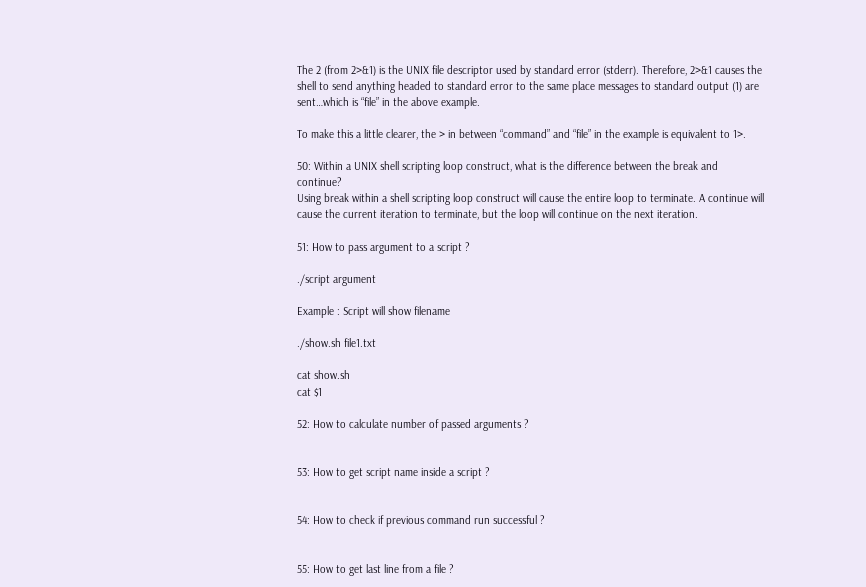The 2 (from 2>&1) is the UNIX file descriptor used by standard error (stderr). Therefore, 2>&1 causes the shell to send anything headed to standard error to the same place messages to standard output (1) are sent…which is “file” in the above example.

To make this a little clearer, the > in between “command” and “file” in the example is equivalent to 1>.

50: Within a UNIX shell scripting loop construct, what is the difference between the break and continue?
Using break within a shell scripting loop construct will cause the entire loop to terminate. A continue will cause the current iteration to terminate, but the loop will continue on the next iteration.

51: How to pass argument to a script ?

./script argument

Example : Script will show filename

./show.sh file1.txt

cat show.sh
cat $1

52: How to calculate number of passed arguments ?


53: How to get script name inside a script ?


54: How to check if previous command run successful ?


55: How to get last line from a file ?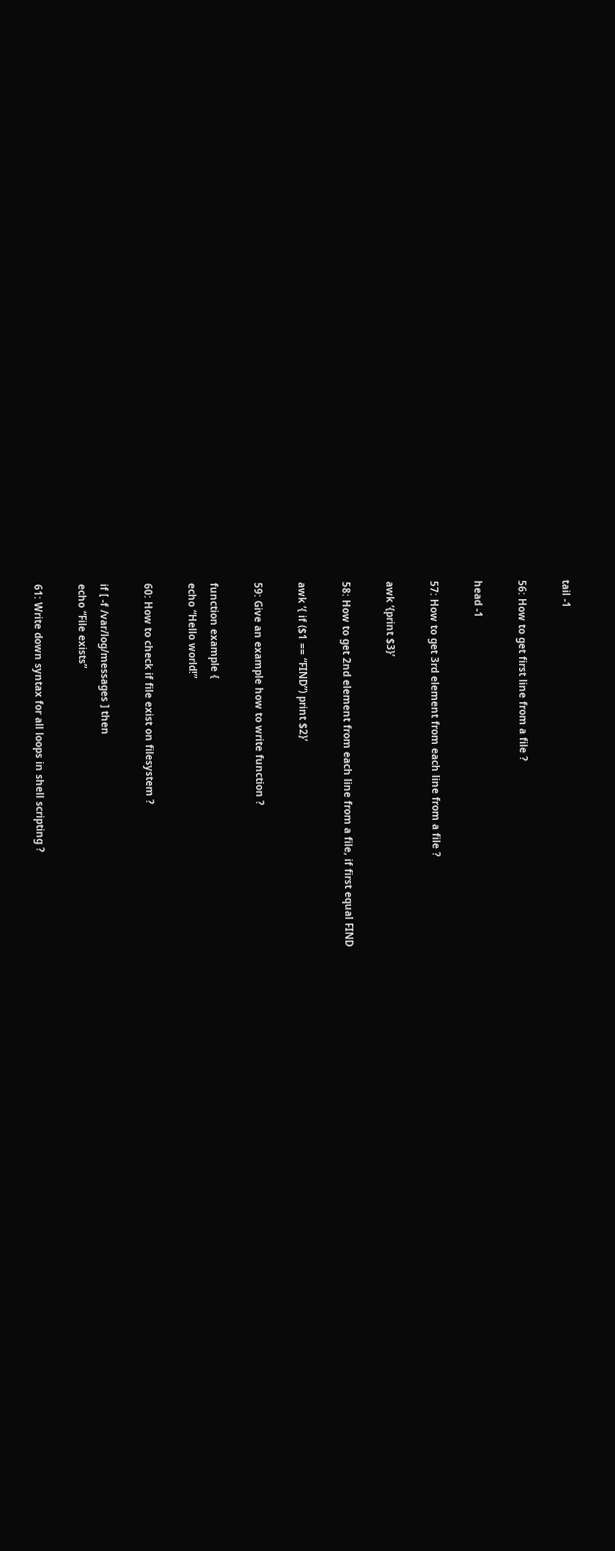tail -1

56: How to get first line from a file ?

head -1

57: How to get 3rd element from each line from a file ?

awk ‘{print $3}’

58: How to get 2nd element from each line from a file, if first equal FIND

awk ‘{ if ($1 == “FIND”) print $2}’

59: Give an example how to write function ?

function example {
echo “Hello world!”

60: How to check if file exist on filesystem ?

if [ -f /var/log/messages ] then
echo “File exists”

61: Write down syntax for all loops in shell scripting ?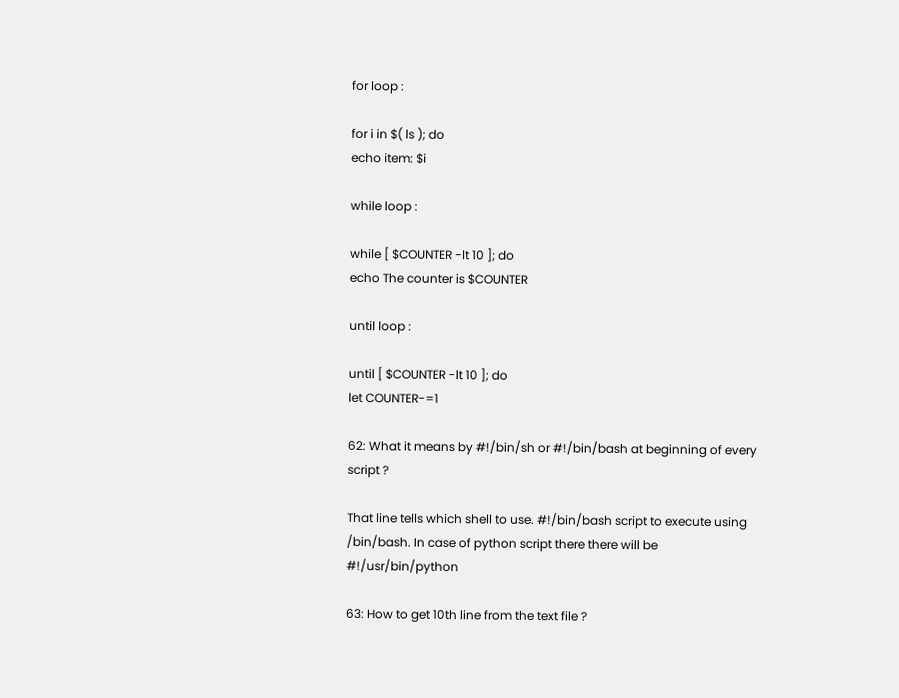for loop :

for i in $( ls ); do
echo item: $i

while loop :

while [ $COUNTER -lt 10 ]; do
echo The counter is $COUNTER

until loop :

until [ $COUNTER -lt 10 ]; do
let COUNTER-=1

62: What it means by #!/bin/sh or #!/bin/bash at beginning of every script ?

That line tells which shell to use. #!/bin/bash script to execute using /bin/bash. In case of python script there there will be #!/usr/bin/python

63: How to get 10th line from the text file ?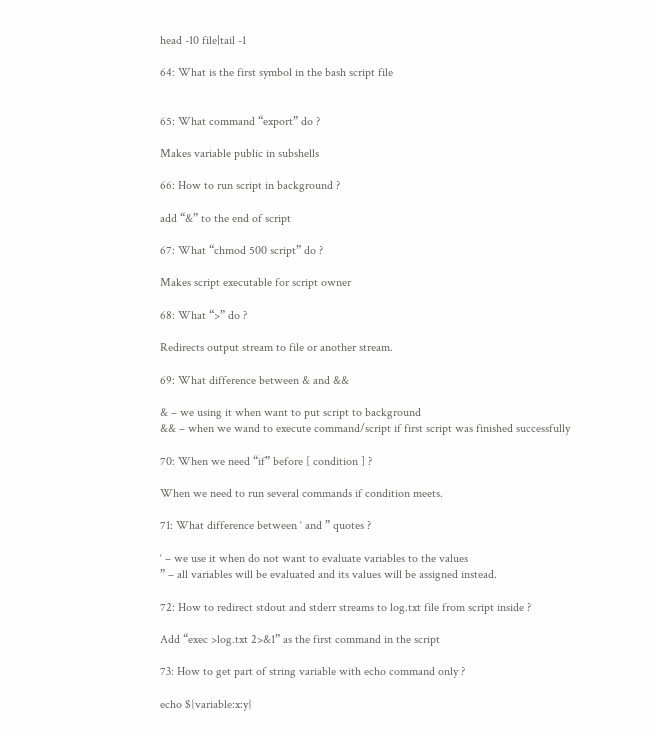head -10 file|tail -1

64: What is the first symbol in the bash script file


65: What command “export” do ?

Makes variable public in subshells

66: How to run script in background ?

add “&” to the end of script

67: What “chmod 500 script” do ?

Makes script executable for script owner

68: What “>” do ?

Redirects output stream to file or another stream.

69: What difference between & and &&

& – we using it when want to put script to background
&& – when we wand to execute command/script if first script was finished successfully

70: When we need “if” before [ condition ] ?

When we need to run several commands if condition meets.

71: What difference between ‘ and ” quotes ?

‘ – we use it when do not want to evaluate variables to the values
” – all variables will be evaluated and its values will be assigned instead.

72: How to redirect stdout and stderr streams to log.txt file from script inside ?

Add “exec >log.txt 2>&1” as the first command in the script

73: How to get part of string variable with echo command only ?

echo ${variable:x:y}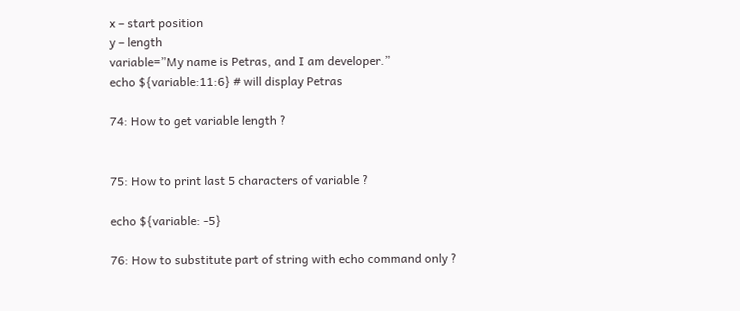x – start position
y – length
variable=”My name is Petras, and I am developer.”
echo ${variable:11:6} # will display Petras

74: How to get variable length ?


75: How to print last 5 characters of variable ?

echo ${variable: -5}

76: How to substitute part of string with echo command only ?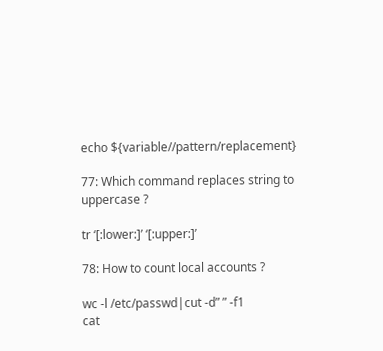echo ${variable//pattern/replacement}

77: Which command replaces string to uppercase ?

tr ‘[:lower:]’ ‘[:upper:]’

78: How to count local accounts ?

wc -l /etc/passwd|cut -d” ” -f1
cat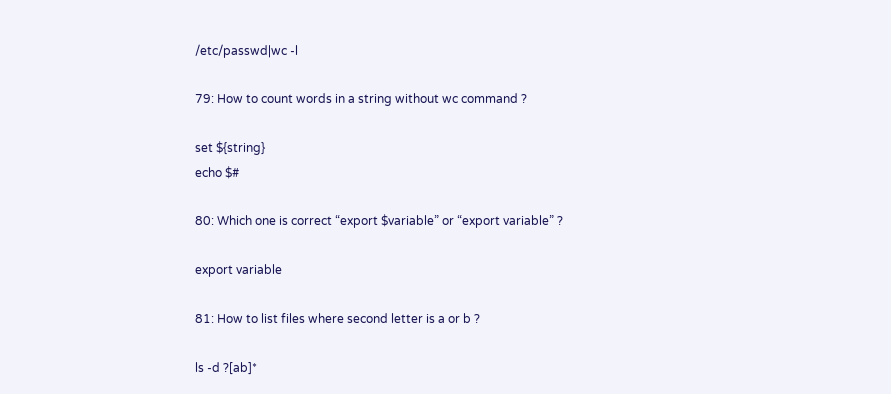/etc/passwd|wc -l

79: How to count words in a string without wc command ?

set ${string}
echo $#

80: Which one is correct “export $variable” or “export variable” ?

export variable

81: How to list files where second letter is a or b ?

ls -d ?[ab]*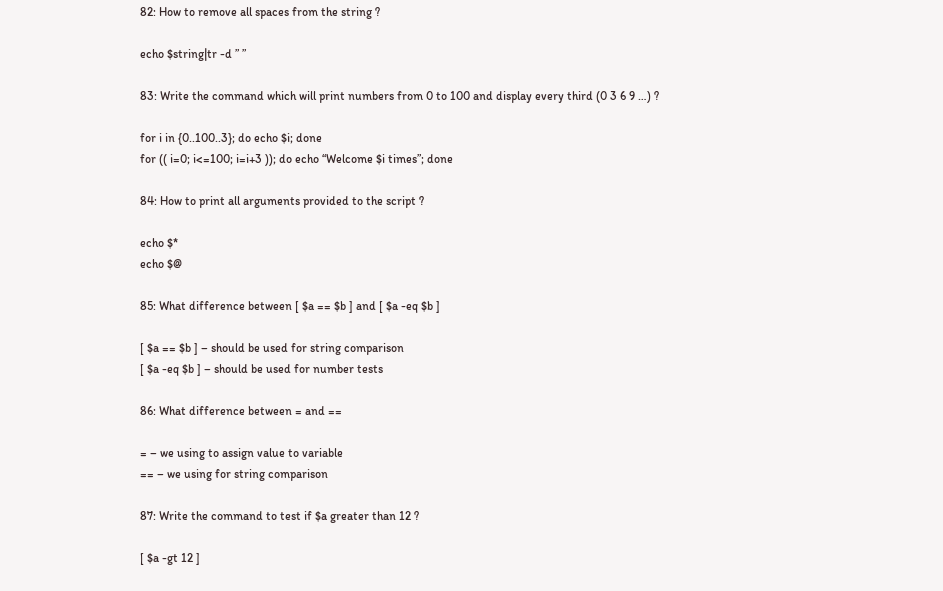82: How to remove all spaces from the string ?

echo $string|tr -d ” ”

83: Write the command which will print numbers from 0 to 100 and display every third (0 3 6 9 …) ?

for i in {0..100..3}; do echo $i; done
for (( i=0; i<=100; i=i+3 )); do echo “Welcome $i times”; done

84: How to print all arguments provided to the script ?

echo $*
echo $@

85: What difference between [ $a == $b ] and [ $a -eq $b ]

[ $a == $b ] – should be used for string comparison
[ $a -eq $b ] – should be used for number tests

86: What difference between = and ==

= – we using to assign value to variable
== – we using for string comparison

87: Write the command to test if $a greater than 12 ?

[ $a -gt 12 ]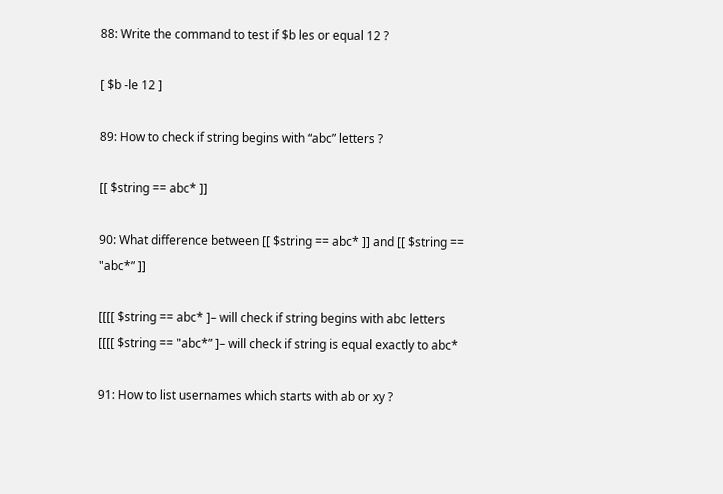88: Write the command to test if $b les or equal 12 ?

[ $b -le 12 ]

89: How to check if string begins with “abc” letters ?

[[ $string == abc* ]]

90: What difference between [[ $string == abc* ]] and [[ $string == "abc*” ]]

[[[[ $string == abc* ]– will check if string begins with abc letters
[[[[ $string == "abc*” ]– will check if string is equal exactly to abc*

91: How to list usernames which starts with ab or xy ?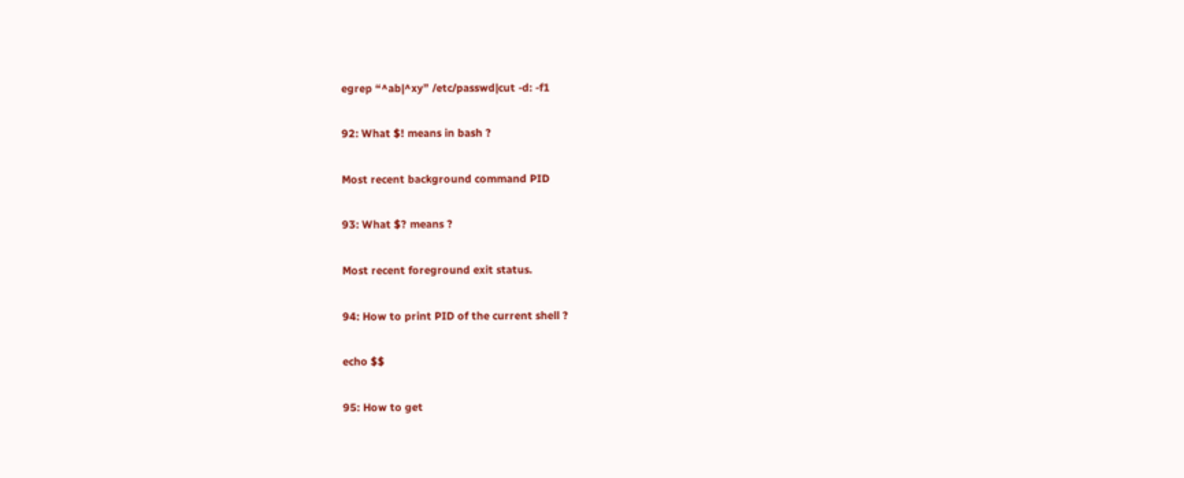egrep “^ab|^xy” /etc/passwd|cut -d: -f1

92: What $! means in bash ?

Most recent background command PID

93: What $? means ?

Most recent foreground exit status.

94: How to print PID of the current shell ?

echo $$

95: How to get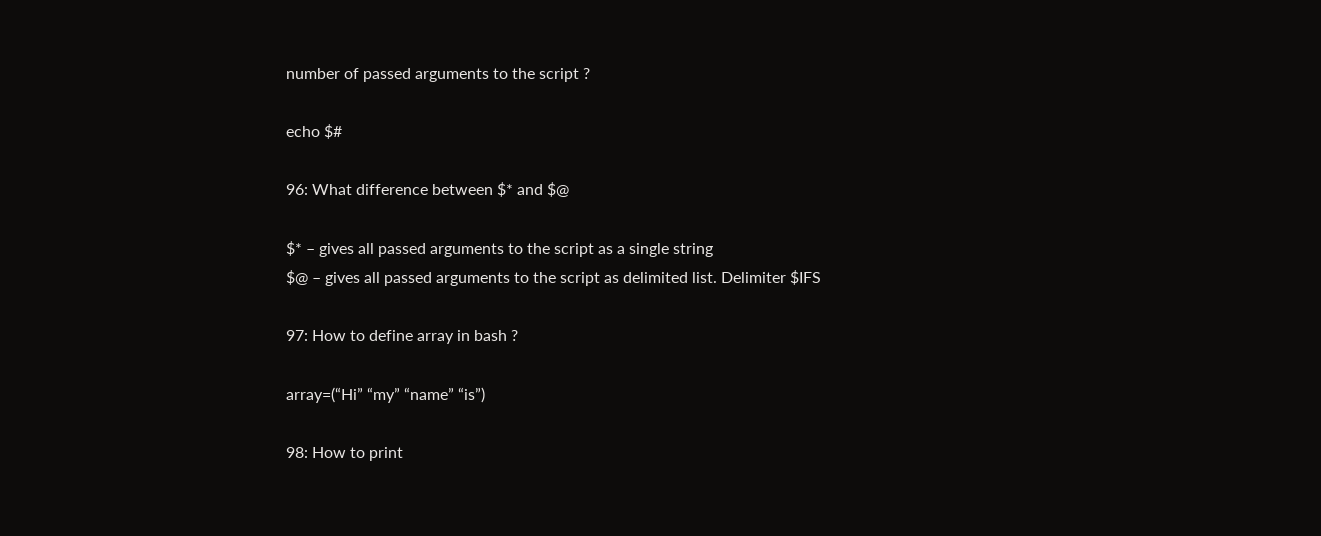number of passed arguments to the script ?

echo $#

96: What difference between $* and $@

$* – gives all passed arguments to the script as a single string
$@ – gives all passed arguments to the script as delimited list. Delimiter $IFS

97: How to define array in bash ?

array=(“Hi” “my” “name” “is”)

98: How to print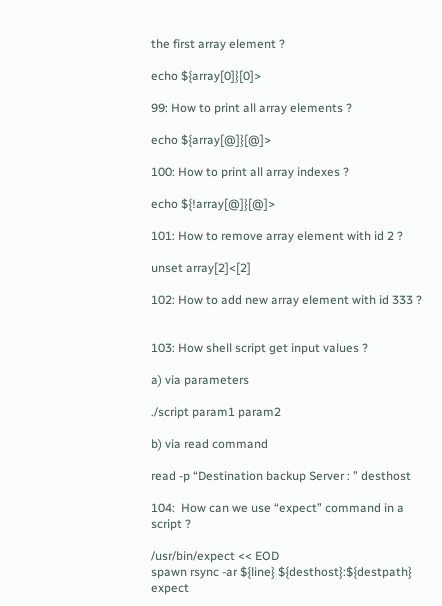the first array element ?

echo ${array[0]}[0]>

99: How to print all array elements ?

echo ${array[@]}[@]>

100: How to print all array indexes ?

echo ${!array[@]}[@]>

101: How to remove array element with id 2 ?

unset array[2]<[2]

102: How to add new array element with id 333 ?


103: How shell script get input values ?

a) via parameters

./script param1 param2

b) via read command

read -p “Destination backup Server : ” desthost

104:  How can we use “expect” command in a script ?

/usr/bin/expect << EOD
spawn rsync -ar ${line} ${desthost}:${destpath}
expect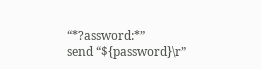“*?assword:*”
send “${password}\r”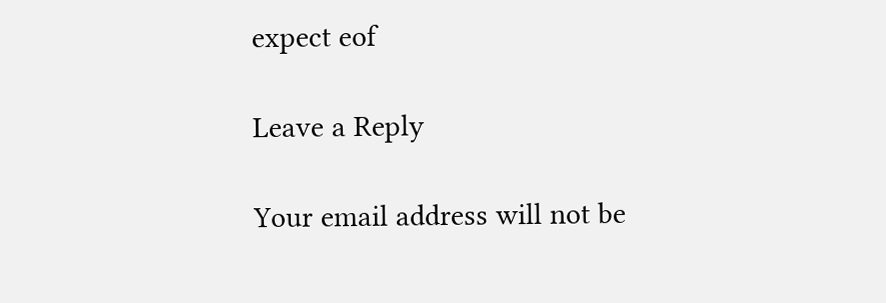expect eof

Leave a Reply

Your email address will not be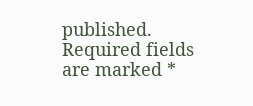published. Required fields are marked *